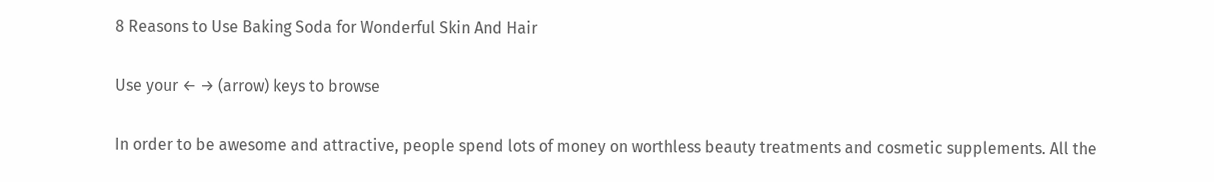8 Reasons to Use Baking Soda for Wonderful Skin And Hair

Use your ← → (arrow) keys to browse

In order to be awesome and attractive, people spend lots of money on worthless beauty treatments and cosmetic supplements. All the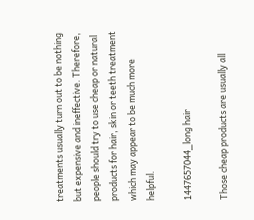treatments usually turn out to be nothing but expensive and ineffective. Therefore, people should try to use cheap or natural products for hair, skin or teeth treatment which may appear to be much more helpful.

1447657044_long hair

Those cheap products are usually all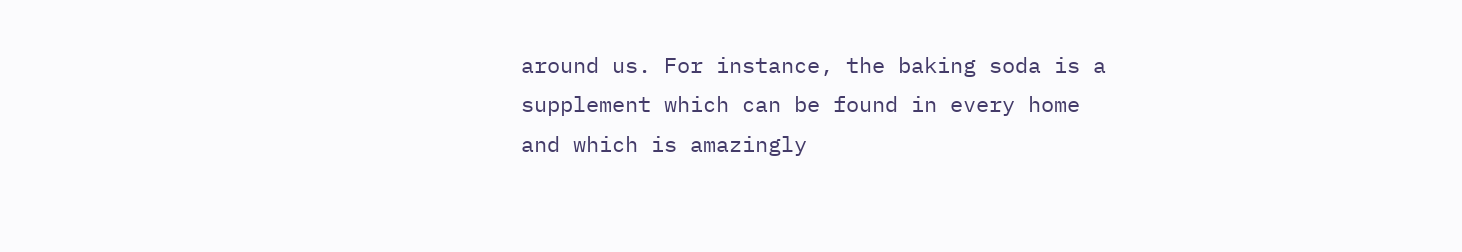around us. For instance, the baking soda is a supplement which can be found in every home and which is amazingly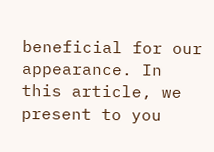beneficial for our appearance. In this article, we present to you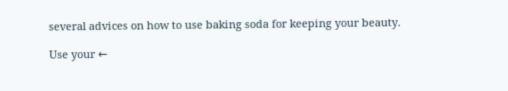several advices on how to use baking soda for keeping your beauty.

Use your ←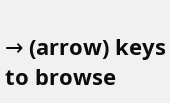→ (arrow) keys to browse